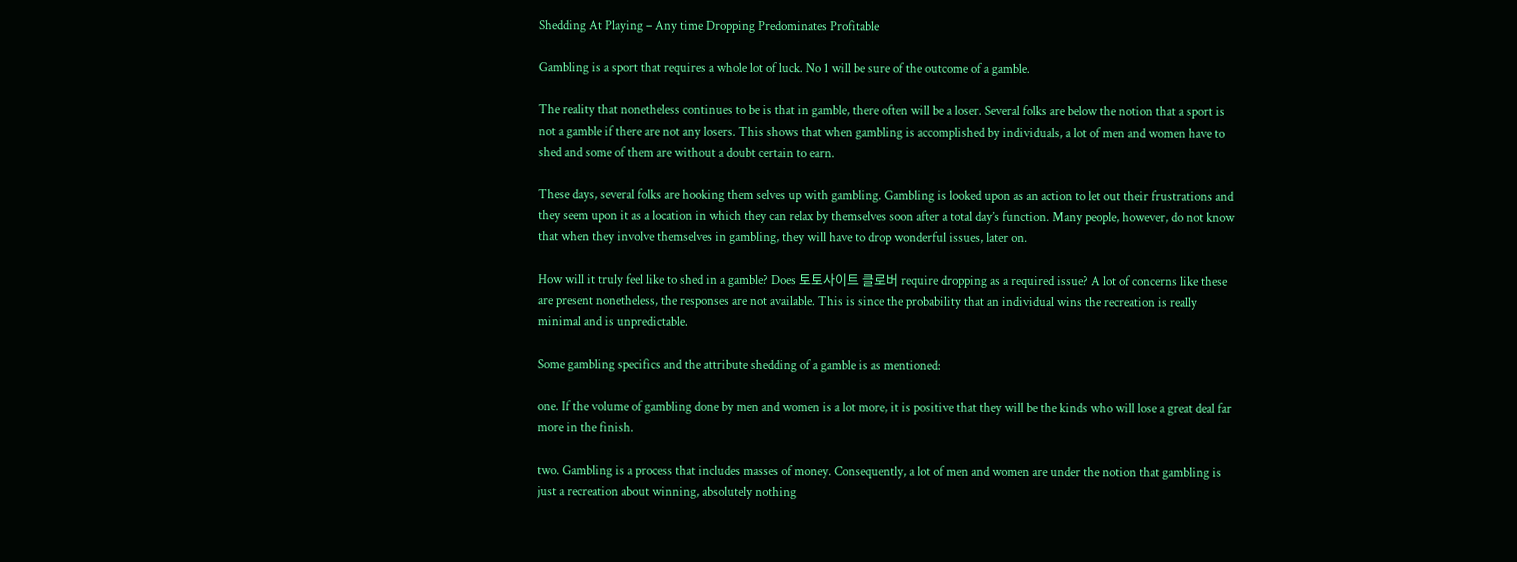Shedding At Playing – Any time Dropping Predominates Profitable

Gambling is a sport that requires a whole lot of luck. No 1 will be sure of the outcome of a gamble.

The reality that nonetheless continues to be is that in gamble, there often will be a loser. Several folks are below the notion that a sport is not a gamble if there are not any losers. This shows that when gambling is accomplished by individuals, a lot of men and women have to shed and some of them are without a doubt certain to earn.

These days, several folks are hooking them selves up with gambling. Gambling is looked upon as an action to let out their frustrations and they seem upon it as a location in which they can relax by themselves soon after a total day’s function. Many people, however, do not know that when they involve themselves in gambling, they will have to drop wonderful issues, later on.

How will it truly feel like to shed in a gamble? Does 토토사이트 클로버 require dropping as a required issue? A lot of concerns like these are present nonetheless, the responses are not available. This is since the probability that an individual wins the recreation is really minimal and is unpredictable.

Some gambling specifics and the attribute shedding of a gamble is as mentioned:

one. If the volume of gambling done by men and women is a lot more, it is positive that they will be the kinds who will lose a great deal far more in the finish.

two. Gambling is a process that includes masses of money. Consequently, a lot of men and women are under the notion that gambling is just a recreation about winning, absolutely nothing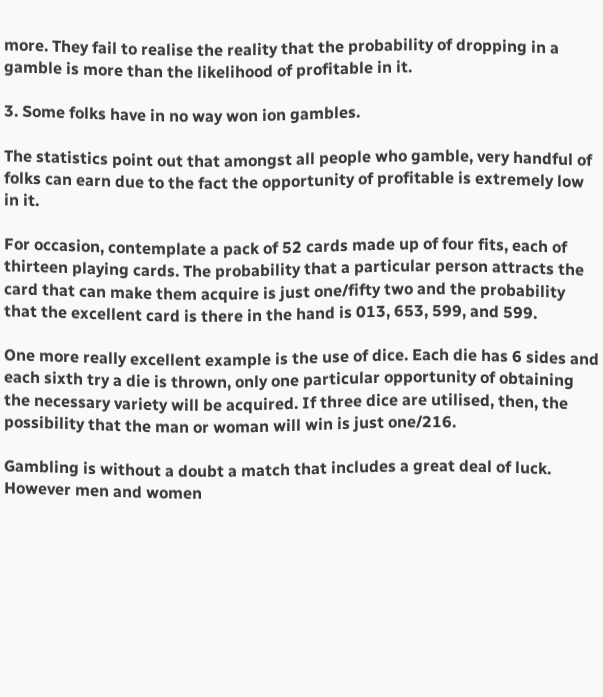more. They fail to realise the reality that the probability of dropping in a gamble is more than the likelihood of profitable in it.

3. Some folks have in no way won ion gambles.

The statistics point out that amongst all people who gamble, very handful of folks can earn due to the fact the opportunity of profitable is extremely low in it.

For occasion, contemplate a pack of 52 cards made up of four fits, each of thirteen playing cards. The probability that a particular person attracts the card that can make them acquire is just one/fifty two and the probability that the excellent card is there in the hand is 013, 653, 599, and 599.

One more really excellent example is the use of dice. Each die has 6 sides and each sixth try a die is thrown, only one particular opportunity of obtaining the necessary variety will be acquired. If three dice are utilised, then, the possibility that the man or woman will win is just one/216.

Gambling is without a doubt a match that includes a great deal of luck. However men and women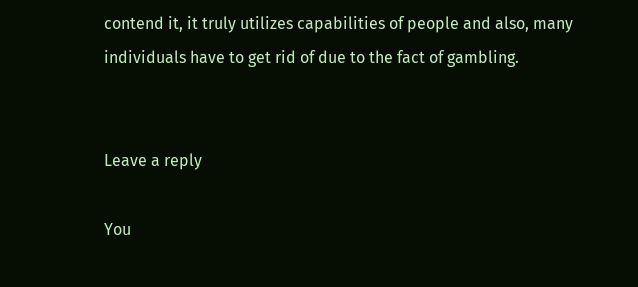contend it, it truly utilizes capabilities of people and also, many individuals have to get rid of due to the fact of gambling.


Leave a reply

You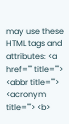may use these HTML tags and attributes: <a href="" title=""> <abbr title=""> <acronym title=""> <b>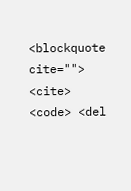<blockquote cite=""> <cite> <code> <del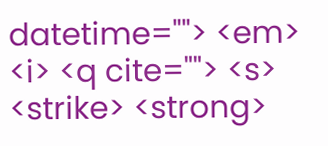datetime=""> <em> <i> <q cite=""> <s> <strike> <strong>